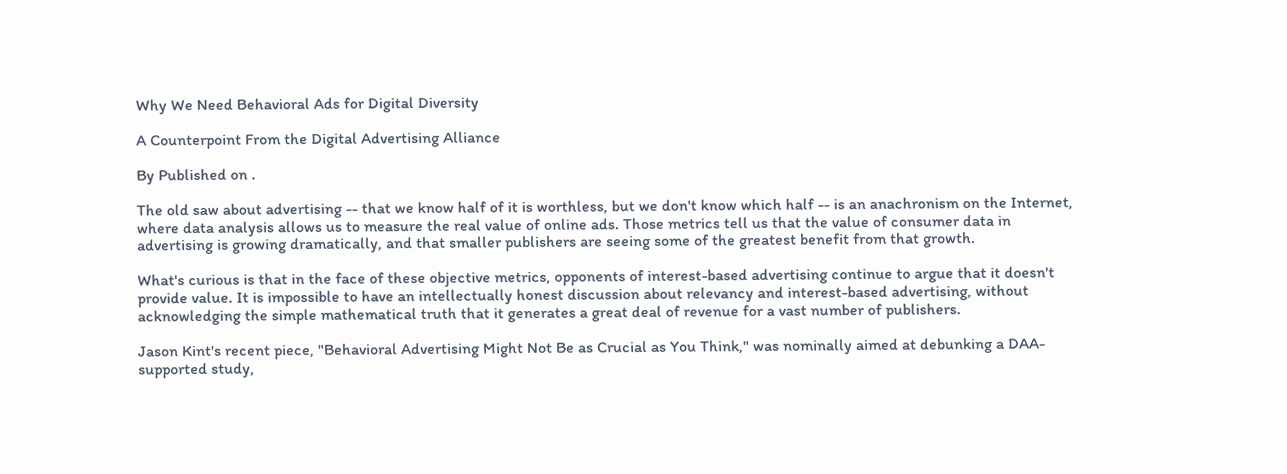Why We Need Behavioral Ads for Digital Diversity

A Counterpoint From the Digital Advertising Alliance

By Published on .

The old saw about advertising -- that we know half of it is worthless, but we don't know which half -- is an anachronism on the Internet, where data analysis allows us to measure the real value of online ads. Those metrics tell us that the value of consumer data in advertising is growing dramatically, and that smaller publishers are seeing some of the greatest benefit from that growth.

What's curious is that in the face of these objective metrics, opponents of interest-based advertising continue to argue that it doesn't provide value. It is impossible to have an intellectually honest discussion about relevancy and interest-based advertising, without acknowledging the simple mathematical truth that it generates a great deal of revenue for a vast number of publishers.

Jason Kint's recent piece, "Behavioral Advertising Might Not Be as Crucial as You Think," was nominally aimed at debunking a DAA-supported study,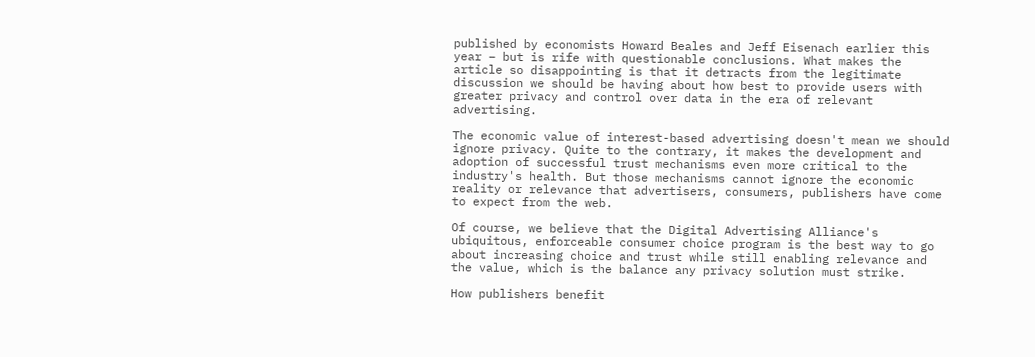published by economists Howard Beales and Jeff Eisenach earlier this year – but is rife with questionable conclusions. What makes the article so disappointing is that it detracts from the legitimate discussion we should be having about how best to provide users with greater privacy and control over data in the era of relevant advertising.

The economic value of interest-based advertising doesn't mean we should ignore privacy. Quite to the contrary, it makes the development and adoption of successful trust mechanisms even more critical to the industry's health. But those mechanisms cannot ignore the economic reality or relevance that advertisers, consumers, publishers have come to expect from the web.

Of course, we believe that the Digital Advertising Alliance's ubiquitous, enforceable consumer choice program is the best way to go about increasing choice and trust while still enabling relevance and the value, which is the balance any privacy solution must strike.

How publishers benefit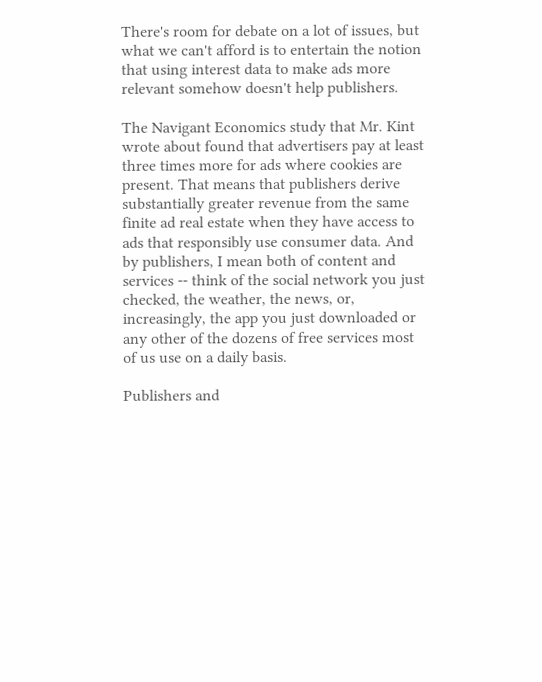There's room for debate on a lot of issues, but what we can't afford is to entertain the notion that using interest data to make ads more relevant somehow doesn't help publishers.

The Navigant Economics study that Mr. Kint wrote about found that advertisers pay at least three times more for ads where cookies are present. That means that publishers derive substantially greater revenue from the same finite ad real estate when they have access to ads that responsibly use consumer data. And by publishers, I mean both of content and services -- think of the social network you just checked, the weather, the news, or, increasingly, the app you just downloaded or any other of the dozens of free services most of us use on a daily basis.

Publishers and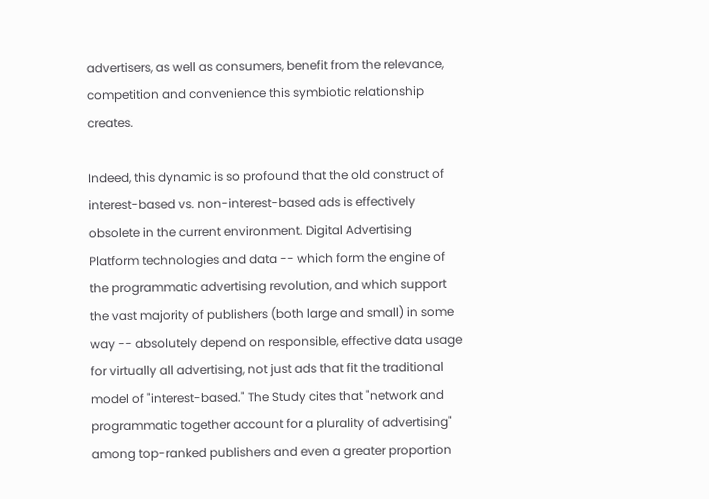advertisers, as well as consumers, benefit from the relevance, competition and convenience this symbiotic relationship creates.

Indeed, this dynamic is so profound that the old construct of interest-based vs. non-interest-based ads is effectively obsolete in the current environment. Digital Advertising Platform technologies and data -- which form the engine of the programmatic advertising revolution, and which support the vast majority of publishers (both large and small) in some way -- absolutely depend on responsible, effective data usage for virtually all advertising, not just ads that fit the traditional model of "interest-based." The Study cites that "network and programmatic together account for a plurality of advertising" among top-ranked publishers and even a greater proportion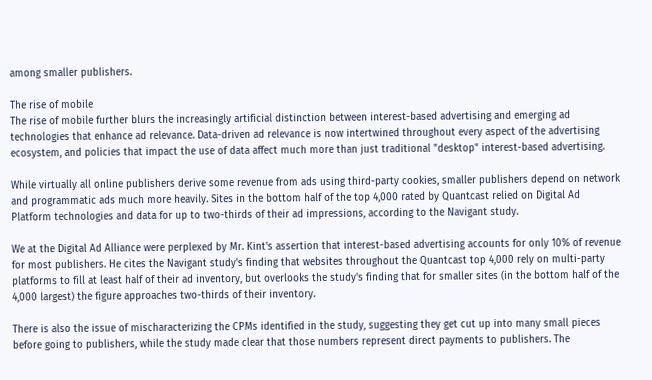among smaller publishers.

The rise of mobile
The rise of mobile further blurs the increasingly artificial distinction between interest-based advertising and emerging ad technologies that enhance ad relevance. Data-driven ad relevance is now intertwined throughout every aspect of the advertising ecosystem, and policies that impact the use of data affect much more than just traditional "desktop" interest-based advertising.

While virtually all online publishers derive some revenue from ads using third-party cookies, smaller publishers depend on network and programmatic ads much more heavily. Sites in the bottom half of the top 4,000 rated by Quantcast relied on Digital Ad Platform technologies and data for up to two-thirds of their ad impressions, according to the Navigant study.

We at the Digital Ad Alliance were perplexed by Mr. Kint's assertion that interest-based advertising accounts for only 10% of revenue for most publishers. He cites the Navigant study's finding that websites throughout the Quantcast top 4,000 rely on multi-party platforms to fill at least half of their ad inventory, but overlooks the study's finding that for smaller sites (in the bottom half of the 4,000 largest) the figure approaches two-thirds of their inventory.

There is also the issue of mischaracterizing the CPMs identified in the study, suggesting they get cut up into many small pieces before going to publishers, while the study made clear that those numbers represent direct payments to publishers. The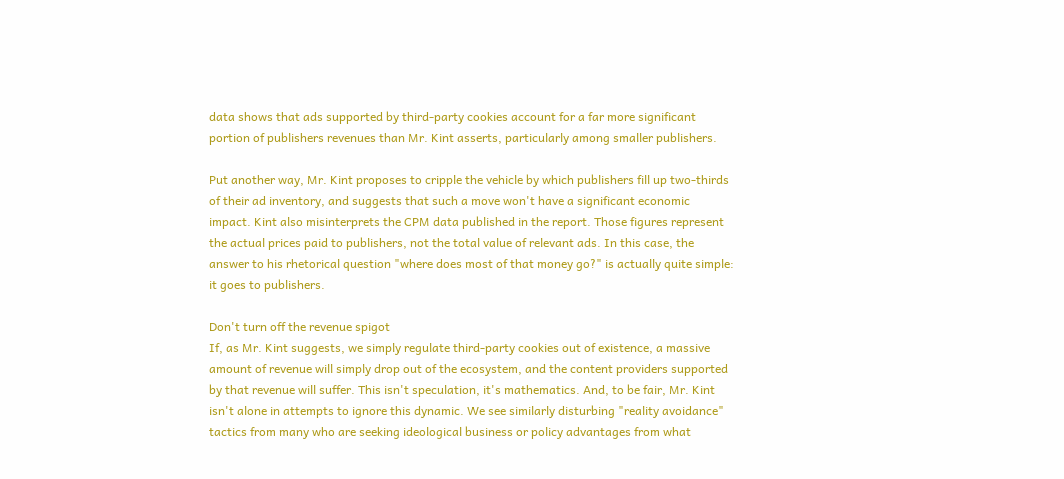data shows that ads supported by third-party cookies account for a far more significant portion of publishers revenues than Mr. Kint asserts, particularly among smaller publishers.

Put another way, Mr. Kint proposes to cripple the vehicle by which publishers fill up two-thirds of their ad inventory, and suggests that such a move won't have a significant economic impact. Kint also misinterprets the CPM data published in the report. Those figures represent the actual prices paid to publishers, not the total value of relevant ads. In this case, the answer to his rhetorical question "where does most of that money go?" is actually quite simple: it goes to publishers.

Don't turn off the revenue spigot
If, as Mr. Kint suggests, we simply regulate third-party cookies out of existence, a massive amount of revenue will simply drop out of the ecosystem, and the content providers supported by that revenue will suffer. This isn't speculation, it's mathematics. And, to be fair, Mr. Kint isn't alone in attempts to ignore this dynamic. We see similarly disturbing "reality avoidance" tactics from many who are seeking ideological business or policy advantages from what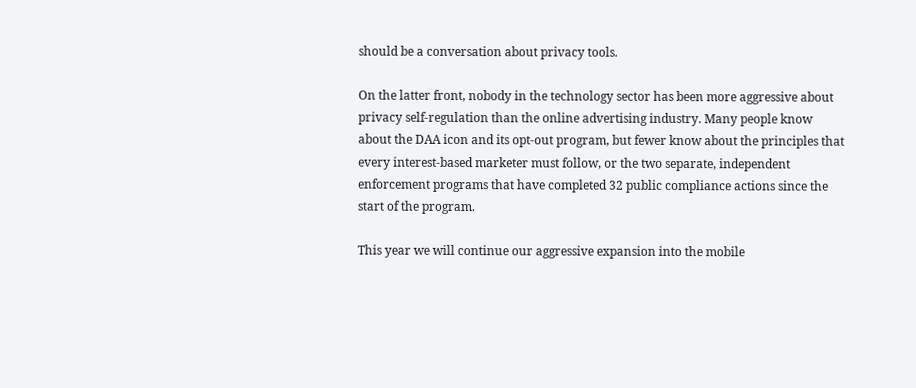should be a conversation about privacy tools.

On the latter front, nobody in the technology sector has been more aggressive about privacy self-regulation than the online advertising industry. Many people know about the DAA icon and its opt-out program, but fewer know about the principles that every interest-based marketer must follow, or the two separate, independent enforcement programs that have completed 32 public compliance actions since the start of the program.

This year we will continue our aggressive expansion into the mobile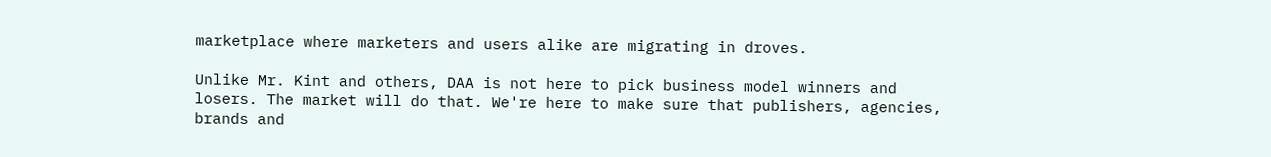marketplace where marketers and users alike are migrating in droves.

Unlike Mr. Kint and others, DAA is not here to pick business model winners and losers. The market will do that. We're here to make sure that publishers, agencies, brands and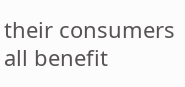their consumers all benefit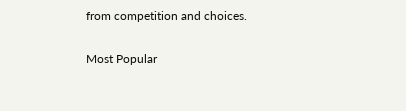from competition and choices.

Most Popular